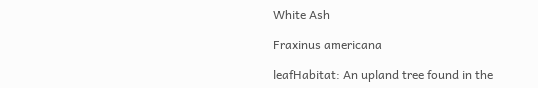White Ash

Fraxinus americana

leafHabitat: An upland tree found in the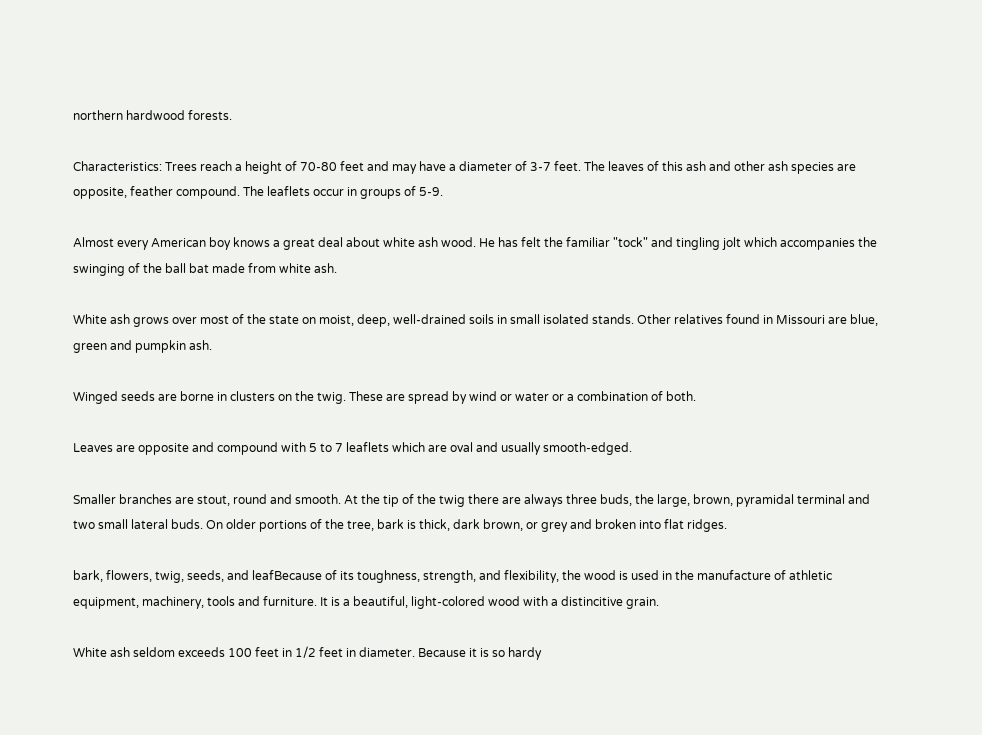northern hardwood forests.

Characteristics: Trees reach a height of 70-80 feet and may have a diameter of 3-7 feet. The leaves of this ash and other ash species are opposite, feather compound. The leaflets occur in groups of 5-9.

Almost every American boy knows a great deal about white ash wood. He has felt the familiar "tock" and tingling jolt which accompanies the swinging of the ball bat made from white ash.

White ash grows over most of the state on moist, deep, well-drained soils in small isolated stands. Other relatives found in Missouri are blue, green and pumpkin ash.

Winged seeds are borne in clusters on the twig. These are spread by wind or water or a combination of both.

Leaves are opposite and compound with 5 to 7 leaflets which are oval and usually smooth-edged.

Smaller branches are stout, round and smooth. At the tip of the twig there are always three buds, the large, brown, pyramidal terminal and two small lateral buds. On older portions of the tree, bark is thick, dark brown, or grey and broken into flat ridges.

bark, flowers, twig, seeds, and leafBecause of its toughness, strength, and flexibility, the wood is used in the manufacture of athletic equipment, machinery, tools and furniture. It is a beautiful, light-colored wood with a distincitive grain.

White ash seldom exceeds 100 feet in 1/2 feet in diameter. Because it is so hardy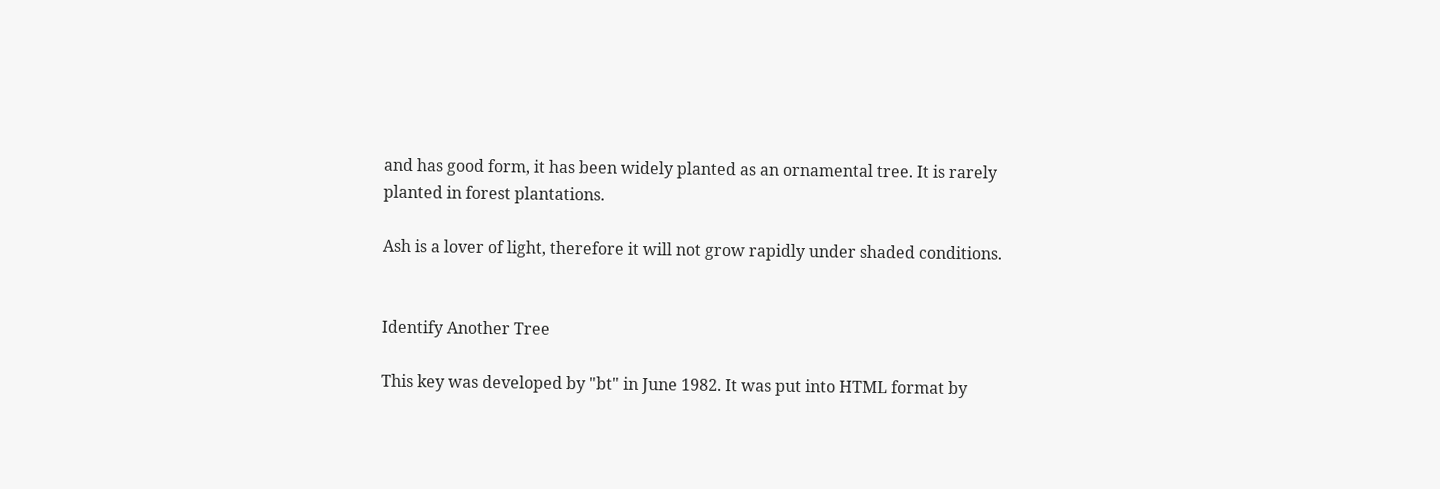and has good form, it has been widely planted as an ornamental tree. It is rarely planted in forest plantations.

Ash is a lover of light, therefore it will not grow rapidly under shaded conditions.


Identify Another Tree

This key was developed by "bt" in June 1982. It was put into HTML format by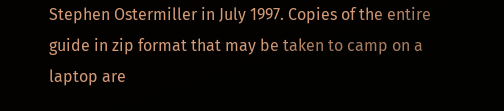Stephen Ostermiller in July 1997. Copies of the entire guide in zip format that may be taken to camp on a laptop are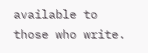available to those who write.